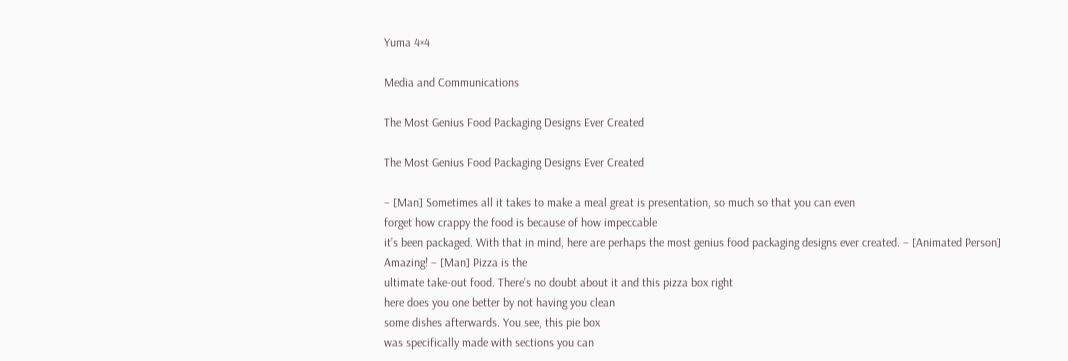Yuma 4×4

Media and Communications

The Most Genius Food Packaging Designs Ever Created

The Most Genius Food Packaging Designs Ever Created

– [Man] Sometimes all it takes to make a meal great is presentation, so much so that you can even
forget how crappy the food is because of how impeccable
it’s been packaged. With that in mind, here are perhaps the most genius food packaging designs ever created. – [Animated Person] Amazing! – [Man] Pizza is the
ultimate take-out food. There’s no doubt about it and this pizza box right
here does you one better by not having you clean
some dishes afterwards. You see, this pie box
was specifically made with sections you can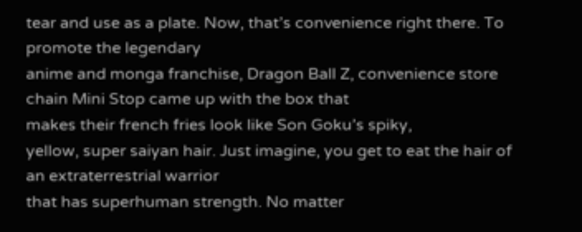tear and use as a plate. Now, that’s convenience right there. To promote the legendary
anime and monga franchise, Dragon Ball Z, convenience store chain Mini Stop came up with the box that
makes their french fries look like Son Goku’s spiky,
yellow, super saiyan hair. Just imagine, you get to eat the hair of an extraterrestrial warrior
that has superhuman strength. No matter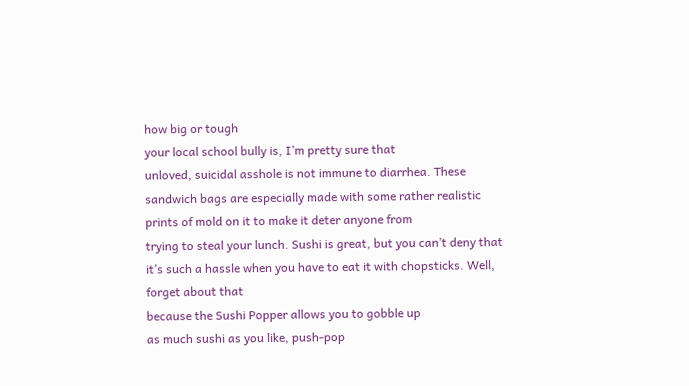how big or tough
your local school bully is, I’m pretty sure that
unloved, suicidal asshole is not immune to diarrhea. These sandwich bags are especially made with some rather realistic
prints of mold on it to make it deter anyone from
trying to steal your lunch. Sushi is great, but you can’t deny that it’s such a hassle when you have to eat it with chopsticks. Well, forget about that
because the Sushi Popper allows you to gobble up
as much sushi as you like, push-pop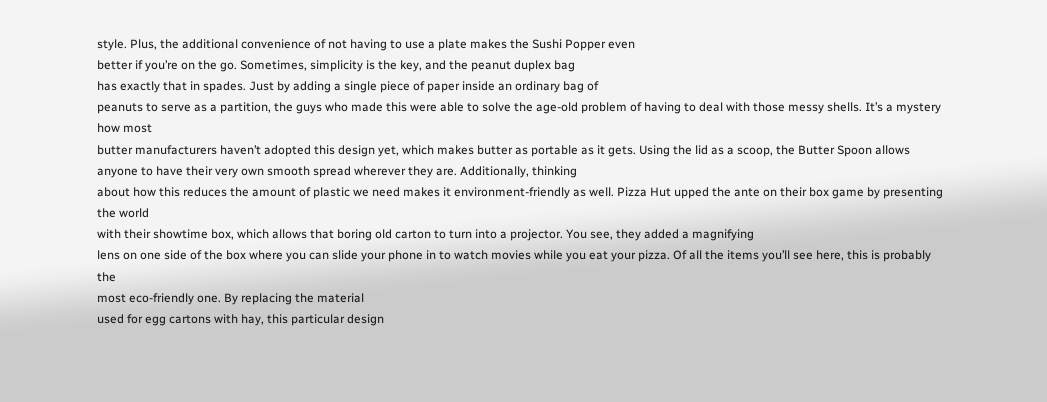style. Plus, the additional convenience of not having to use a plate makes the Sushi Popper even
better if you’re on the go. Sometimes, simplicity is the key, and the peanut duplex bag
has exactly that in spades. Just by adding a single piece of paper inside an ordinary bag of
peanuts to serve as a partition, the guys who made this were able to solve the age-old problem of having to deal with those messy shells. It’s a mystery how most
butter manufacturers haven’t adopted this design yet, which makes butter as portable as it gets. Using the lid as a scoop, the Butter Spoon allows
anyone to have their very own smooth spread wherever they are. Additionally, thinking
about how this reduces the amount of plastic we need makes it environment-friendly as well. Pizza Hut upped the ante on their box game by presenting the world
with their showtime box, which allows that boring old carton to turn into a projector. You see, they added a magnifying
lens on one side of the box where you can slide your phone in to watch movies while you eat your pizza. Of all the items you’ll see here, this is probably the
most eco-friendly one. By replacing the material
used for egg cartons with hay, this particular design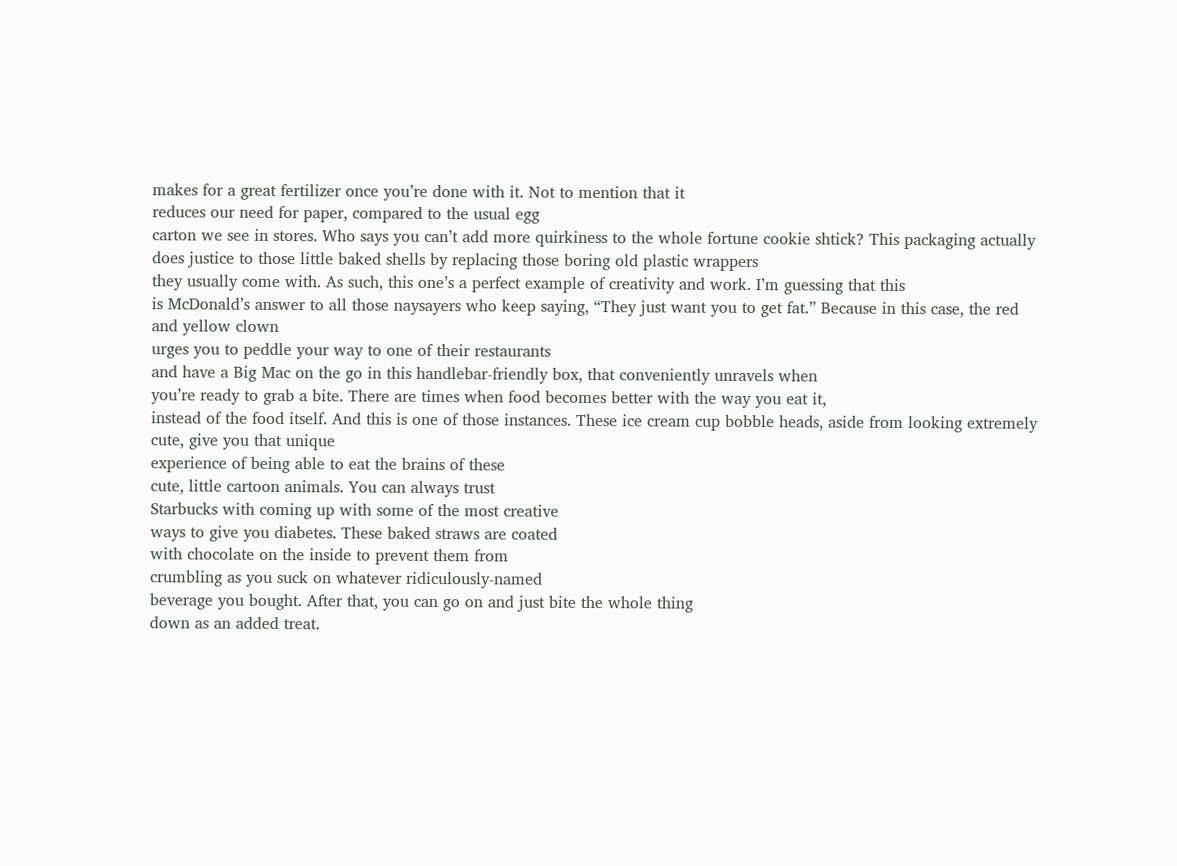makes for a great fertilizer once you’re done with it. Not to mention that it
reduces our need for paper, compared to the usual egg
carton we see in stores. Who says you can’t add more quirkiness to the whole fortune cookie shtick? This packaging actually
does justice to those little baked shells by replacing those boring old plastic wrappers
they usually come with. As such, this one’s a perfect example of creativity and work. I’m guessing that this
is McDonald’s answer to all those naysayers who keep saying, “They just want you to get fat.” Because in this case, the red and yellow clown
urges you to peddle your way to one of their restaurants
and have a Big Mac on the go in this handlebar-friendly box, that conveniently unravels when
you’re ready to grab a bite. There are times when food becomes better with the way you eat it,
instead of the food itself. And this is one of those instances. These ice cream cup bobble heads, aside from looking extremely cute, give you that unique
experience of being able to eat the brains of these
cute, little cartoon animals. You can always trust
Starbucks with coming up with some of the most creative
ways to give you diabetes. These baked straws are coated
with chocolate on the inside to prevent them from
crumbling as you suck on whatever ridiculously-named
beverage you bought. After that, you can go on and just bite the whole thing
down as an added treat.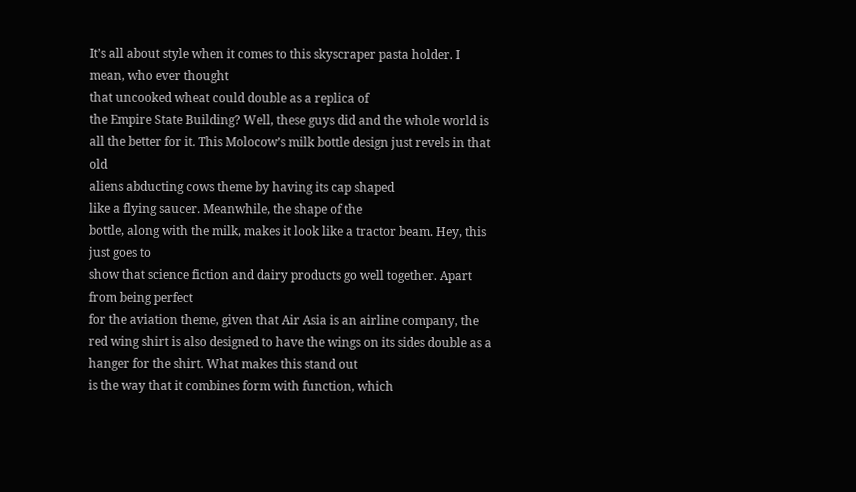It’s all about style when it comes to this skyscraper pasta holder. I mean, who ever thought
that uncooked wheat could double as a replica of
the Empire State Building? Well, these guys did and the whole world is
all the better for it. This Molocow’s milk bottle design just revels in that old
aliens abducting cows theme by having its cap shaped
like a flying saucer. Meanwhile, the shape of the
bottle, along with the milk, makes it look like a tractor beam. Hey, this just goes to
show that science fiction and dairy products go well together. Apart from being perfect
for the aviation theme, given that Air Asia is an airline company, the red wing shirt is also designed to have the wings on its sides double as a hanger for the shirt. What makes this stand out
is the way that it combines form with function, which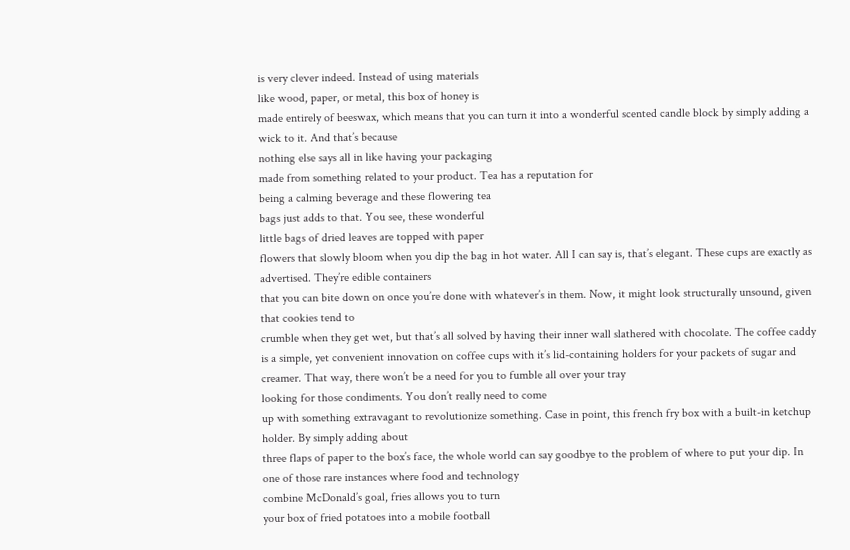is very clever indeed. Instead of using materials
like wood, paper, or metal, this box of honey is
made entirely of beeswax, which means that you can turn it into a wonderful scented candle block by simply adding a wick to it. And that’s because
nothing else says all in like having your packaging
made from something related to your product. Tea has a reputation for
being a calming beverage and these flowering tea
bags just adds to that. You see, these wonderful
little bags of dried leaves are topped with paper
flowers that slowly bloom when you dip the bag in hot water. All I can say is, that’s elegant. These cups are exactly as advertised. They’re edible containers
that you can bite down on once you’re done with whatever’s in them. Now, it might look structurally unsound, given that cookies tend to
crumble when they get wet, but that’s all solved by having their inner wall slathered with chocolate. The coffee caddy is a simple, yet convenient innovation on coffee cups with it’s lid-containing holders for your packets of sugar and creamer. That way, there won’t be a need for you to fumble all over your tray
looking for those condiments. You don’t really need to come
up with something extravagant to revolutionize something. Case in point, this french fry box with a built-in ketchup holder. By simply adding about
three flaps of paper to the box’s face, the whole world can say goodbye to the problem of where to put your dip. In one of those rare instances where food and technology
combine McDonald’s goal, fries allows you to turn
your box of fried potatoes into a mobile football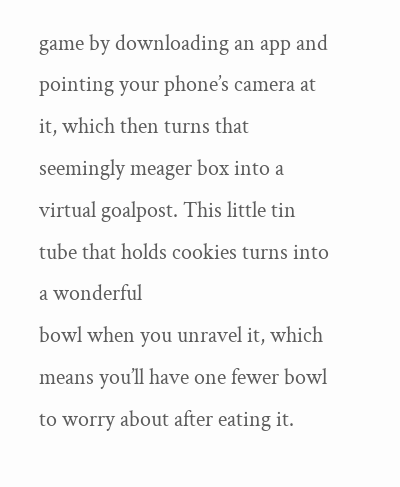game by downloading an app and pointing your phone’s camera at it, which then turns that seemingly meager box into a virtual goalpost. This little tin tube that holds cookies turns into a wonderful
bowl when you unravel it, which means you’ll have one fewer bowl to worry about after eating it.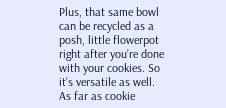Plus, that same bowl can be recycled as a posh, little flowerpot right after you’re done with your cookies. So it’s versatile as well. As far as cookie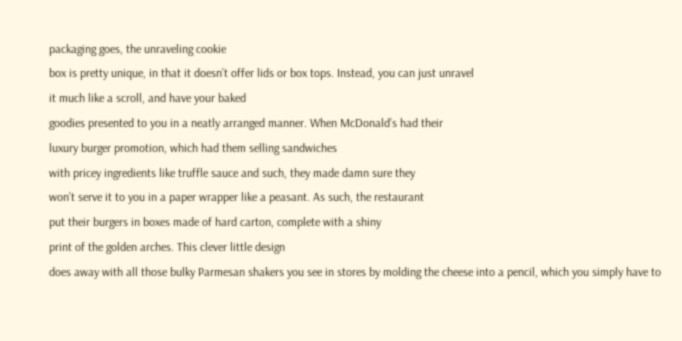packaging goes, the unraveling cookie
box is pretty unique, in that it doesn’t offer lids or box tops. Instead, you can just unravel
it much like a scroll, and have your baked
goodies presented to you in a neatly arranged manner. When McDonald’s had their
luxury burger promotion, which had them selling sandwiches
with pricey ingredients like truffle sauce and such, they made damn sure they
won’t serve it to you in a paper wrapper like a peasant. As such, the restaurant
put their burgers in boxes made of hard carton, complete with a shiny
print of the golden arches. This clever little design
does away with all those bulky Parmesan shakers you see in stores by molding the cheese into a pencil, which you simply have to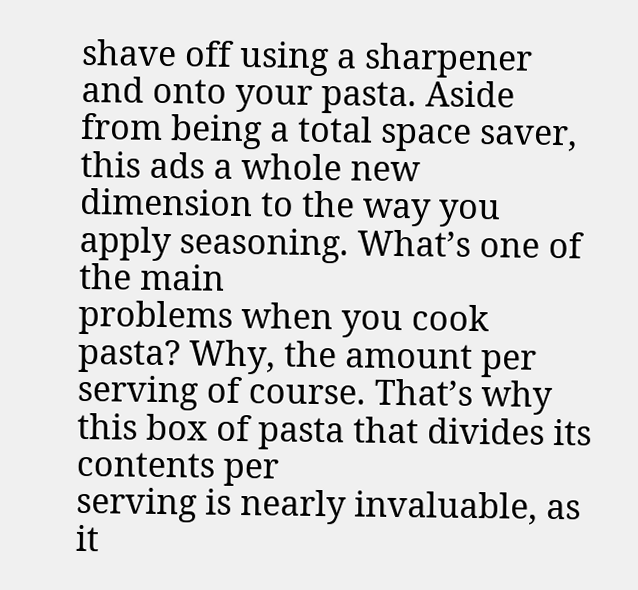shave off using a sharpener and onto your pasta. Aside from being a total space saver, this ads a whole new dimension to the way you apply seasoning. What’s one of the main
problems when you cook pasta? Why, the amount per serving of course. That’s why this box of pasta that divides its contents per
serving is nearly invaluable, as it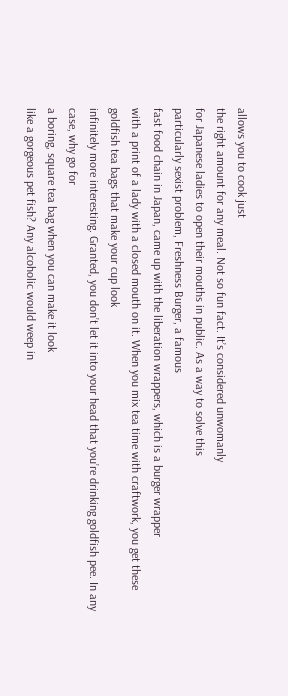allows you to cook just
the right amount for any meal. Not so fun fact. It’s considered unwomanly
for Japanese ladies to open their mouths in public. As a way to solve this
particularly sexist problem, Freshness Burger, a famous
fast food chain in Japan, came up with the liberation wrappers, which is a burger wrapper
with a print of a lady with a closed mouth on it. When you mix tea time with craftwork, you get these goldfish tea bags that make your cup look
infinitely more interesting. Granted, you don’t let it into your head that you’re drinking goldfish pee. In any case, why go for
a boring, square tea bag when you can make it look
like a gorgeous pet fish? Any alcoholic would weep in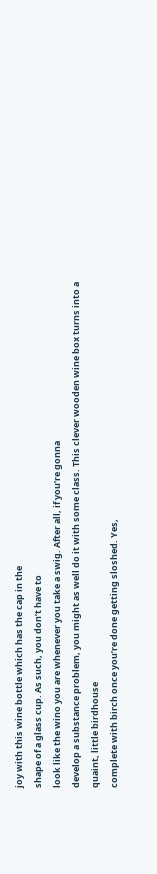joy with this wine bottle which has the cap in the
shape of a glass cup. As such, you don’t have to
look like the wino you are whenever you take a swig. After all, if you’re gonna
develop a substance problem, you might as well do it with some class. This clever wooden wine box turns into a quaint, little birdhouse
complete with birch once you’re done getting sloshed. Yes,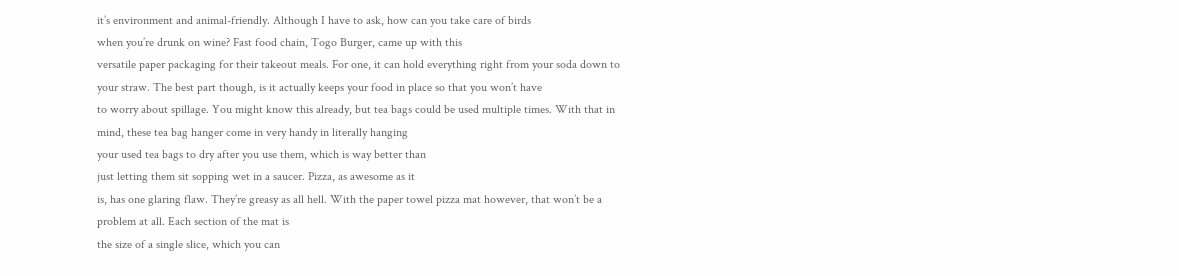it’s environment and animal-friendly. Although I have to ask, how can you take care of birds
when you’re drunk on wine? Fast food chain, Togo Burger, came up with this
versatile paper packaging for their takeout meals. For one, it can hold everything right from your soda down to your straw. The best part though, is it actually keeps your food in place so that you won’t have
to worry about spillage. You might know this already, but tea bags could be used multiple times. With that in mind, these tea bag hanger come in very handy in literally hanging
your used tea bags to dry after you use them, which is way better than
just letting them sit sopping wet in a saucer. Pizza, as awesome as it
is, has one glaring flaw. They’re greasy as all hell. With the paper towel pizza mat however, that won’t be a problem at all. Each section of the mat is
the size of a single slice, which you can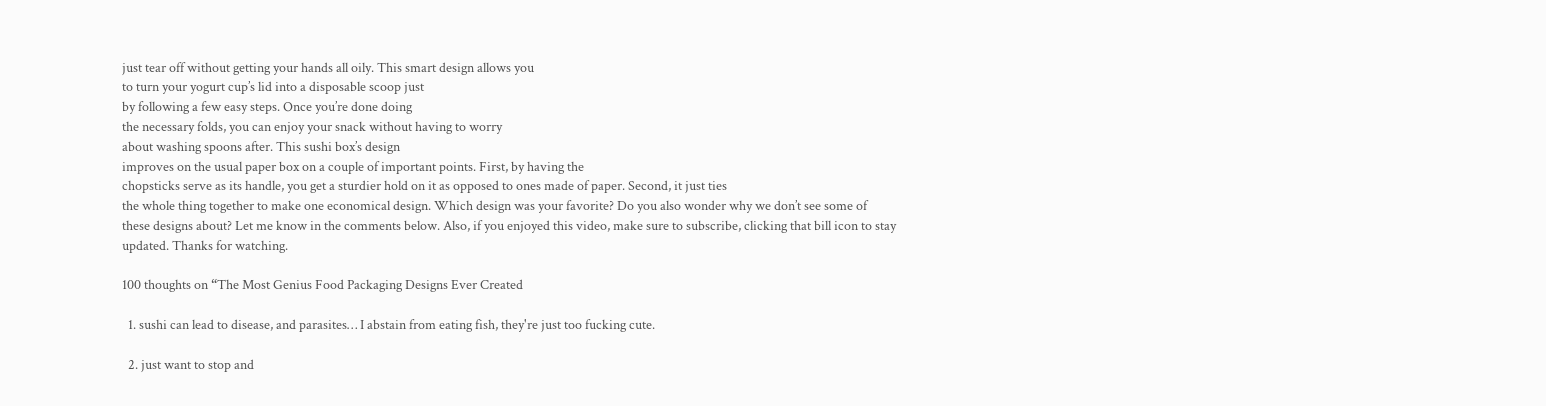just tear off without getting your hands all oily. This smart design allows you
to turn your yogurt cup’s lid into a disposable scoop just
by following a few easy steps. Once you’re done doing
the necessary folds, you can enjoy your snack without having to worry
about washing spoons after. This sushi box’s design
improves on the usual paper box on a couple of important points. First, by having the
chopsticks serve as its handle, you get a sturdier hold on it as opposed to ones made of paper. Second, it just ties
the whole thing together to make one economical design. Which design was your favorite? Do you also wonder why we don’t see some of these designs about? Let me know in the comments below. Also, if you enjoyed this video, make sure to subscribe, clicking that bill icon to stay updated. Thanks for watching.

100 thoughts on “The Most Genius Food Packaging Designs Ever Created

  1. sushi can lead to disease, and parasites… I abstain from eating fish, they're just too fucking cute.

  2. just want to stop and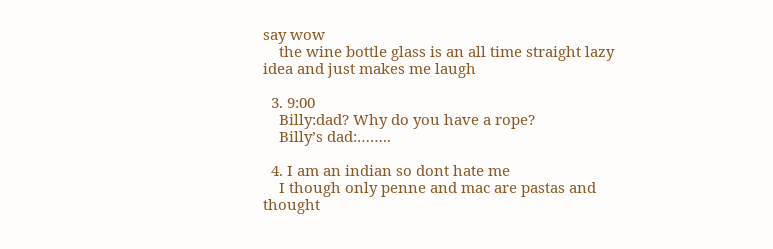say wow
    the wine bottle glass is an all time straight lazy idea and just makes me laugh

  3. 9:00
    Billy:dad? Why do you have a rope?
    Billy’s dad:……..

  4. I am an indian so dont hate me
    I though only penne and mac are pastas and thought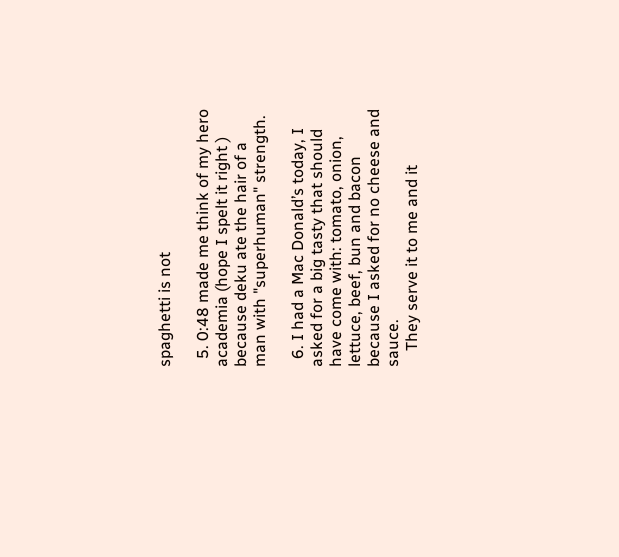spaghetti is not

  5. 0:48 made me think of my hero academia (hope I spelt it right ) because deku ate the hair of a man with "superhuman" strength.

  6. I had a Mac Donald’s today, I asked for a big tasty that should have come with: tomato, onion, lettuce, beef, bun and bacon because I asked for no cheese and sauce.
    They serve it to me and it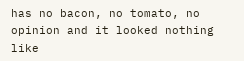has no bacon, no tomato, no opinion and it looked nothing like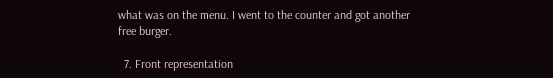what was on the menu. I went to the counter and got another free burger.

  7. Front representation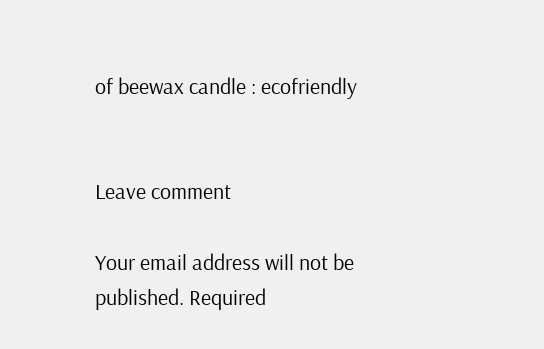of beewax candle : ecofriendly


Leave comment

Your email address will not be published. Required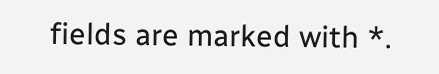fields are marked with *.